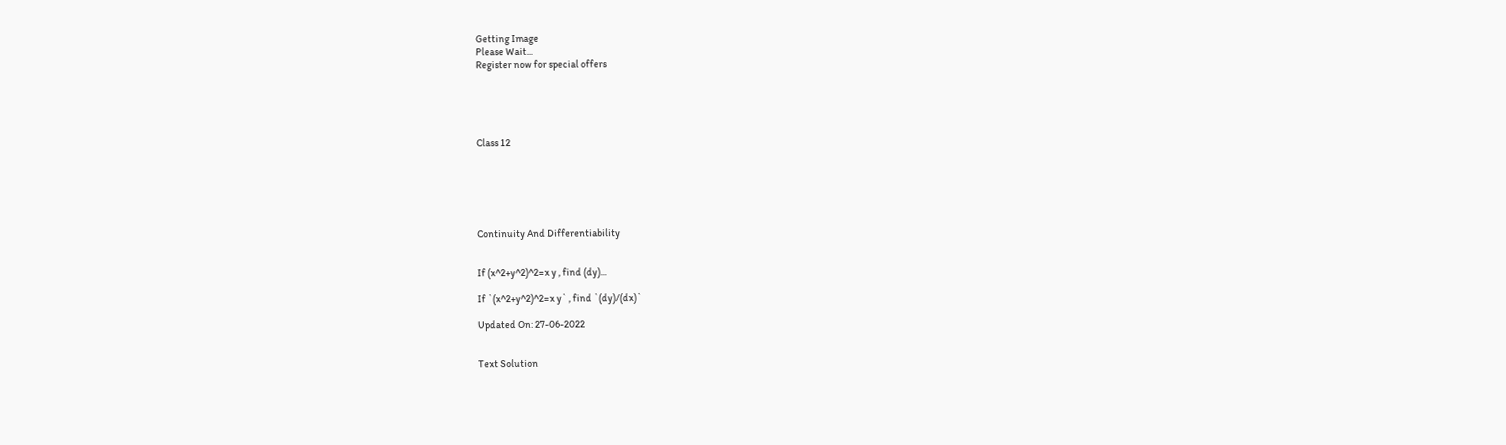Getting Image
Please Wait...
Register now for special offers





Class 12






Continuity And Differentiability


If (x^2+y^2)^2=x y , find (dy)...

If `(x^2+y^2)^2=x y` , find `(dy)/(dx)`

Updated On: 27-06-2022


Text Solution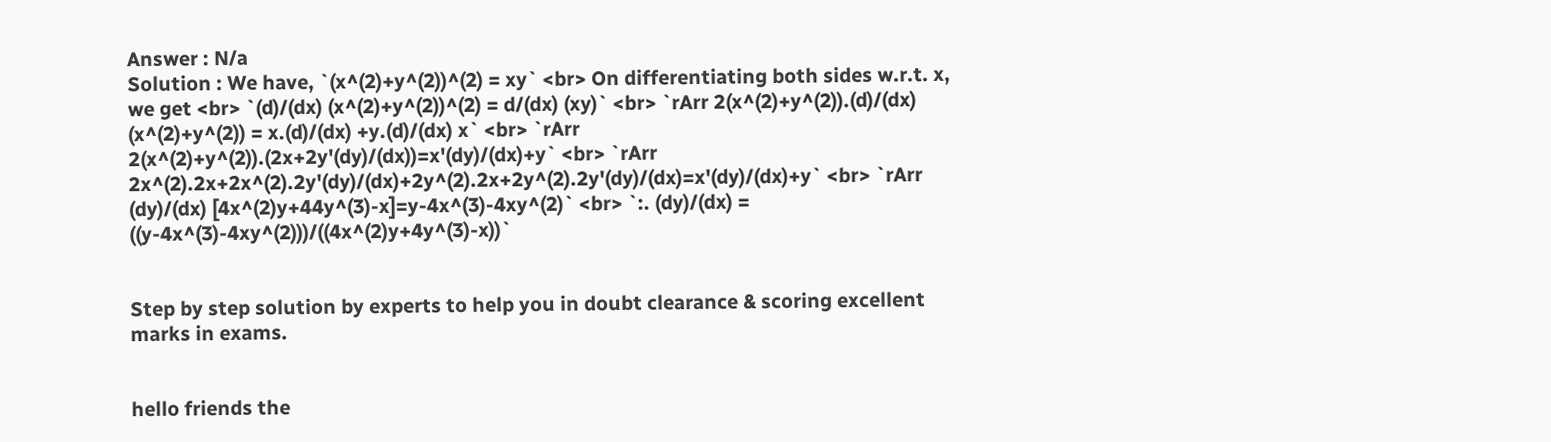Answer : N/a
Solution : We have, `(x^(2)+y^(2))^(2) = xy` <br> On differentiating both sides w.r.t. x, we get <br> `(d)/(dx) (x^(2)+y^(2))^(2) = d/(dx) (xy)` <br> `rArr 2(x^(2)+y^(2)).(d)/(dx) (x^(2)+y^(2)) = x.(d)/(dx) +y.(d)/(dx) x` <br> `rArr 2(x^(2)+y^(2)).(2x+2y'(dy)/(dx))=x'(dy)/(dx)+y` <br> `rArr 2x^(2).2x+2x^(2).2y'(dy)/(dx)+2y^(2).2x+2y^(2).2y'(dy)/(dx)=x'(dy)/(dx)+y` <br> `rArr (dy)/(dx) [4x^(2)y+44y^(3)-x]=y-4x^(3)-4xy^(2)` <br> `:. (dy)/(dx) = ((y-4x^(3)-4xy^(2)))/((4x^(2)y+4y^(3)-x))`


Step by step solution by experts to help you in doubt clearance & scoring excellent marks in exams.


hello friends the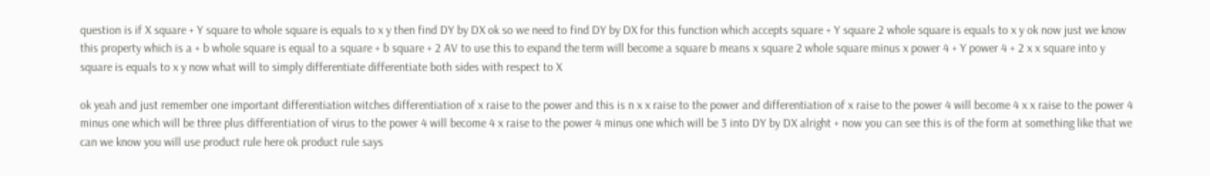question is if X square + Y square to whole square is equals to x y then find DY by DX ok so we need to find DY by DX for this function which accepts square + Y square 2 whole square is equals to x y ok now just we know this property which is a + b whole square is equal to a square + b square + 2 AV to use this to expand the term will become a square b means x square 2 whole square minus x power 4 + Y power 4 + 2 x x square into y square is equals to x y now what will to simply differentiate differentiate both sides with respect to X

ok yeah and just remember one important differentiation witches differentiation of x raise to the power and this is n x x raise to the power and differentiation of x raise to the power 4 will become 4 x x raise to the power 4 minus one which will be three plus differentiation of virus to the power 4 will become 4 x raise to the power 4 minus one which will be 3 into DY by DX alright + now you can see this is of the form at something like that we can we know you will use product rule here ok product rule says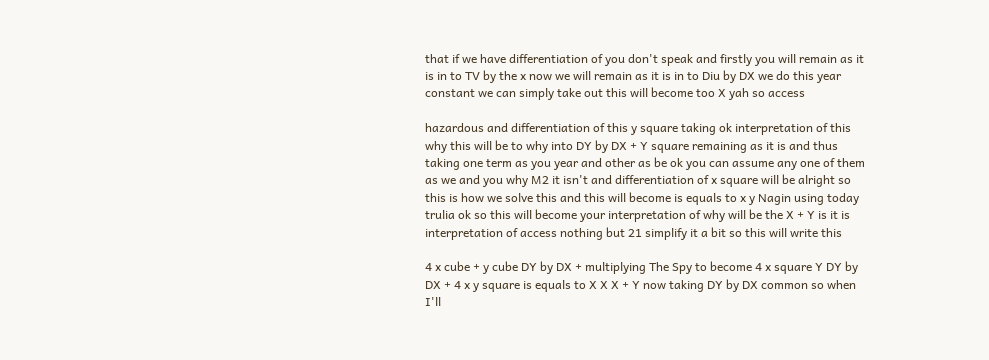that if we have differentiation of you don't speak and firstly you will remain as it is in to TV by the x now we will remain as it is in to Diu by DX we do this year constant we can simply take out this will become too X yah so access

hazardous and differentiation of this y square taking ok interpretation of this why this will be to why into DY by DX + Y square remaining as it is and thus taking one term as you year and other as be ok you can assume any one of them as we and you why M2 it isn't and differentiation of x square will be alright so this is how we solve this and this will become is equals to x y Nagin using today trulia ok so this will become your interpretation of why will be the X + Y is it is interpretation of access nothing but 21 simplify it a bit so this will write this

4 x cube + y cube DY by DX + multiplying The Spy to become 4 x square Y DY by DX + 4 x y square is equals to X X X + Y now taking DY by DX common so when I'll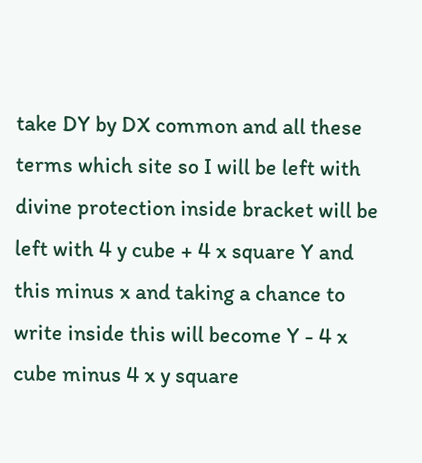take DY by DX common and all these terms which site so I will be left with divine protection inside bracket will be left with 4 y cube + 4 x square Y and this minus x and taking a chance to write inside this will become Y - 4 x cube minus 4 x y square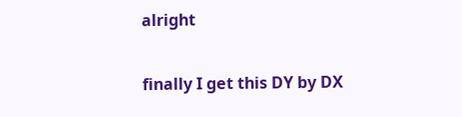alright

finally I get this DY by DX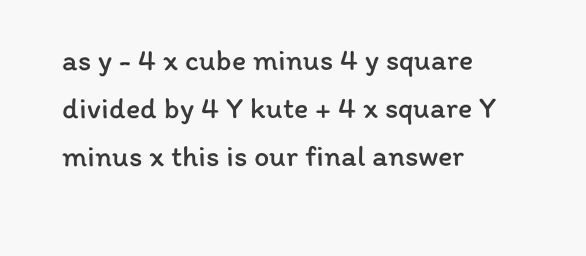as y - 4 x cube minus 4 y square divided by 4 Y kute + 4 x square Y minus x this is our final answer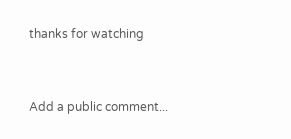thanks for watching


Add a public comment...